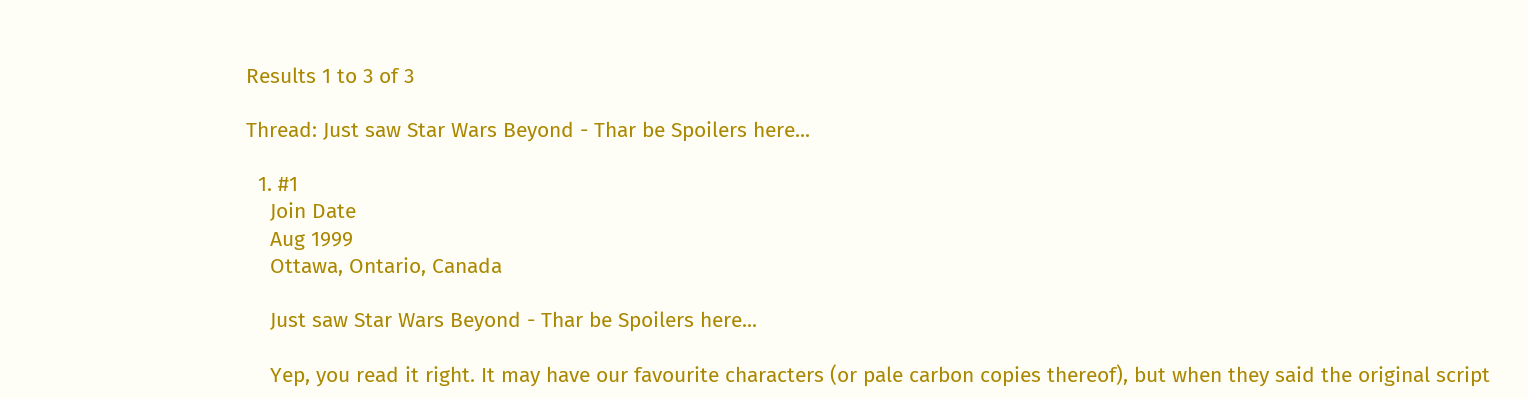Results 1 to 3 of 3

Thread: Just saw Star Wars Beyond - Thar be Spoilers here...

  1. #1
    Join Date
    Aug 1999
    Ottawa, Ontario, Canada

    Just saw Star Wars Beyond - Thar be Spoilers here...

    Yep, you read it right. It may have our favourite characters (or pale carbon copies thereof), but when they said the original script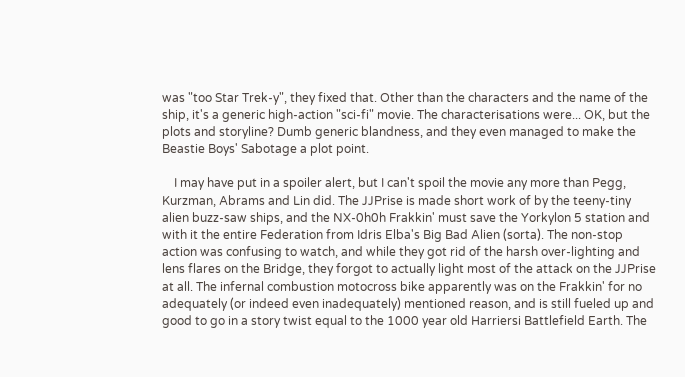was "too Star Trek-y", they fixed that. Other than the characters and the name of the ship, it's a generic high-action "sci-fi" movie. The characterisations were... OK, but the plots and storyline? Dumb generic blandness, and they even managed to make the Beastie Boys' Sabotage a plot point.

    I may have put in a spoiler alert, but I can't spoil the movie any more than Pegg, Kurzman, Abrams and Lin did. The JJPrise is made short work of by the teeny-tiny alien buzz-saw ships, and the NX-0h0h Frakkin' must save the Yorkylon 5 station and with it the entire Federation from Idris Elba's Big Bad Alien (sorta). The non-stop action was confusing to watch, and while they got rid of the harsh over-lighting and lens flares on the Bridge, they forgot to actually light most of the attack on the JJPrise at all. The infernal combustion motocross bike apparently was on the Frakkin' for no adequately (or indeed even inadequately) mentioned reason, and is still fueled up and good to go in a story twist equal to the 1000 year old Harriersi Battlefield Earth. The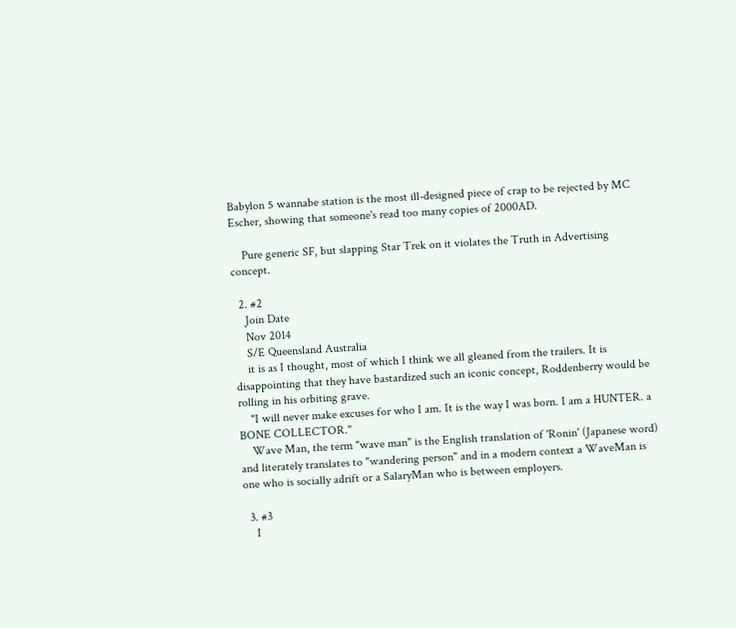Babylon 5 wannabe station is the most ill-designed piece of crap to be rejected by MC Escher, showing that someone's read too many copies of 2000AD.

    Pure generic SF, but slapping Star Trek on it violates the Truth in Advertising concept.

  2. #2
    Join Date
    Nov 2014
    S/E Queensland Australia
    it is as I thought, most of which I think we all gleaned from the trailers. It is disappointing that they have bastardized such an iconic concept, Roddenberry would be rolling in his orbiting grave.
    "I will never make excuses for who I am. It is the way I was born. I am a HUNTER. a BONE COLLECTOR."
    Wave Man, the term "wave man" is the English translation of 'Ronin' (Japanese word) and literately translates to "wandering person" and in a modern context a WaveMan is one who is socially adrift or a SalaryMan who is between employers.

  3. #3
    I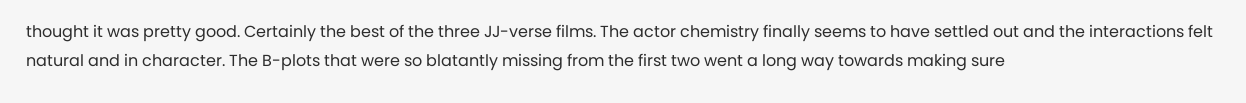thought it was pretty good. Certainly the best of the three JJ-verse films. The actor chemistry finally seems to have settled out and the interactions felt natural and in character. The B-plots that were so blatantly missing from the first two went a long way towards making sure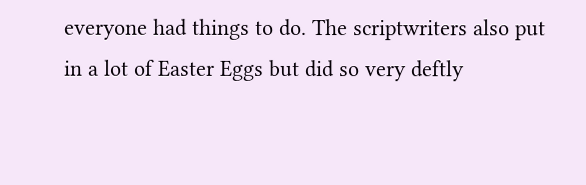everyone had things to do. The scriptwriters also put in a lot of Easter Eggs but did so very deftly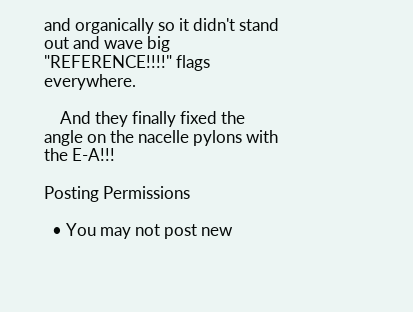and organically so it didn't stand out and wave big "REFERENCE!!!!" flags everywhere.

    And they finally fixed the angle on the nacelle pylons with the E-A!!!

Posting Permissions

  • You may not post new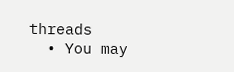threads
  • You may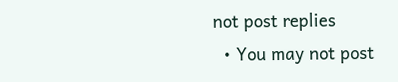not post replies
  • You may not post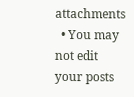attachments
  • You may not edit your posts